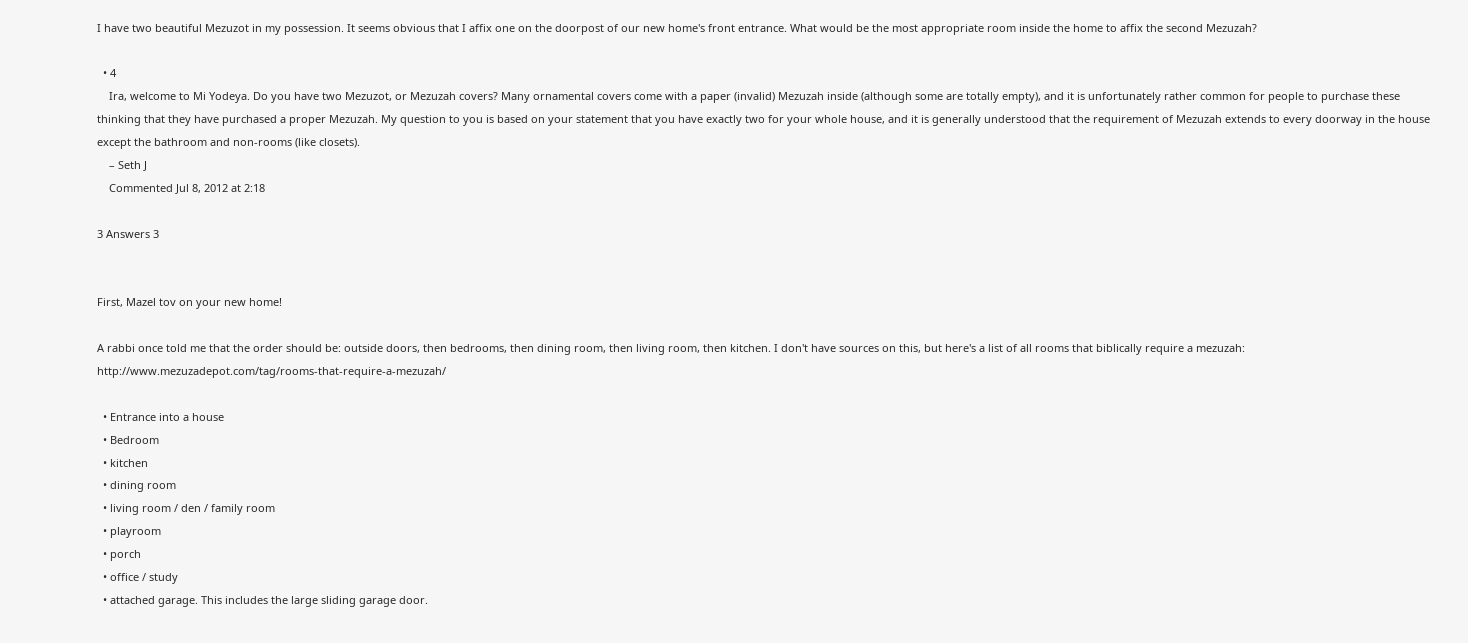I have two beautiful Mezuzot in my possession. It seems obvious that I affix one on the doorpost of our new home's front entrance. What would be the most appropriate room inside the home to affix the second Mezuzah?

  • 4
    Ira, welcome to Mi Yodeya. Do you have two Mezuzot, or Mezuzah covers? Many ornamental covers come with a paper (invalid) Mezuzah inside (although some are totally empty), and it is unfortunately rather common for people to purchase these thinking that they have purchased a proper Mezuzah. My question to you is based on your statement that you have exactly two for your whole house, and it is generally understood that the requirement of Mezuzah extends to every doorway in the house except the bathroom and non-rooms (like closets).
    – Seth J
    Commented Jul 8, 2012 at 2:18

3 Answers 3


First, Mazel tov on your new home!

A rabbi once told me that the order should be: outside doors, then bedrooms, then dining room, then living room, then kitchen. I don't have sources on this, but here's a list of all rooms that biblically require a mezuzah: http://www.mezuzadepot.com/tag/rooms-that-require-a-mezuzah/

  • Entrance into a house
  • Bedroom
  • kitchen
  • dining room
  • living room / den / family room
  • playroom
  • porch
  • office / study
  • attached garage. This includes the large sliding garage door.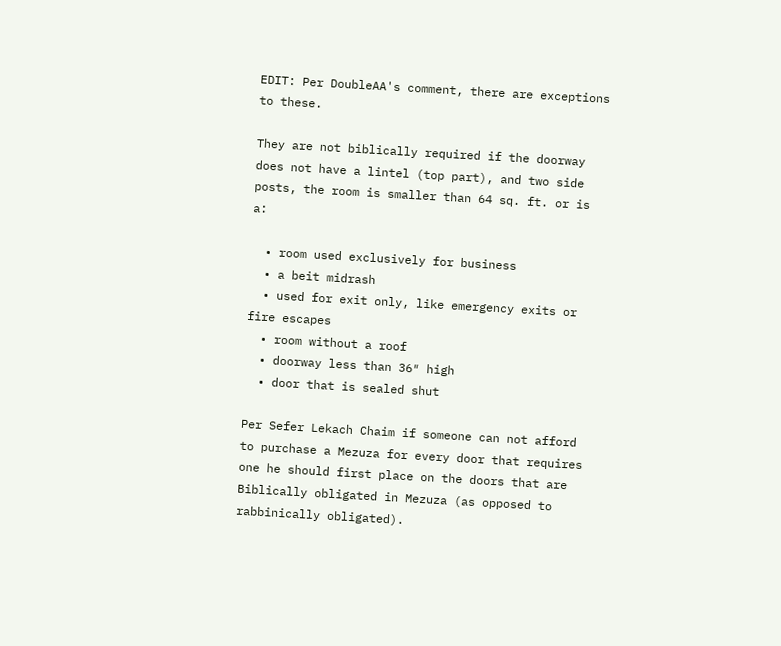EDIT: Per DoubleAA's comment, there are exceptions to these.

They are not biblically required if the doorway does not have a lintel (top part), and two side posts, the room is smaller than 64 sq. ft. or is a:

  • room used exclusively for business
  • a beit midrash
  • used for exit only, like emergency exits or fire escapes
  • room without a roof
  • doorway less than 36″ high
  • door that is sealed shut

Per Sefer Lekach Chaim if someone can not afford to purchase a Mezuza for every door that requires one he should first place on the doors that are Biblically obligated in Mezuza (as opposed to rabbinically obligated).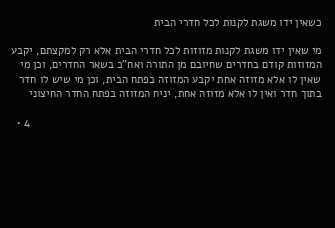כשאין ידו משגת לקנות לכל חדרי הבית

מי שאין ידו משגת לקנות מזוזות לכל חדרי הבית אלא רק למקצתם, יקבע המזוזות קודם בחדרים שחיובם מן התורה ואח"כ בשאר החדרים, וכן מי שאין לו אלא מזוזה אחת יקבע המזוזה בפתח הבית, וכן מי שיש לו חדר בתוך חדר ואין לו אלא מזוזה אחת, יניח המזוזה בפתח החדר החיצוני

  • 4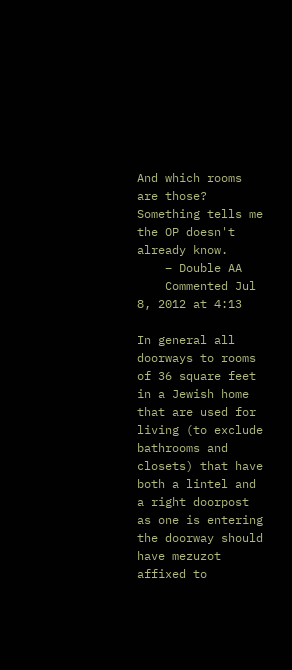And which rooms are those? Something tells me the OP doesn't already know.
    – Double AA
    Commented Jul 8, 2012 at 4:13

In general all doorways to rooms of 36 square feet in a Jewish home that are used for living (to exclude bathrooms and closets) that have both a lintel and a right doorpost as one is entering the doorway should have mezuzot affixed to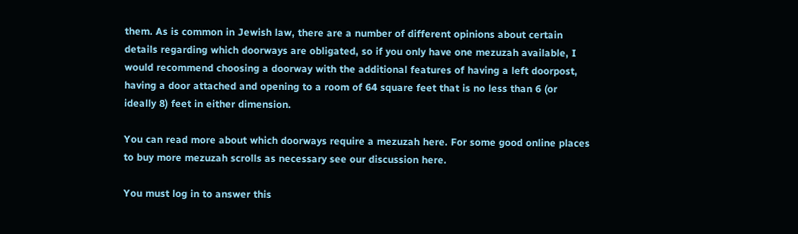them. As is common in Jewish law, there are a number of different opinions about certain details regarding which doorways are obligated, so if you only have one mezuzah available, I would recommend choosing a doorway with the additional features of having a left doorpost, having a door attached and opening to a room of 64 square feet that is no less than 6 (or ideally 8) feet in either dimension.

You can read more about which doorways require a mezuzah here. For some good online places to buy more mezuzah scrolls as necessary see our discussion here.

You must log in to answer this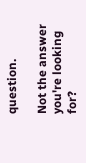question.

Not the answer you're looking for?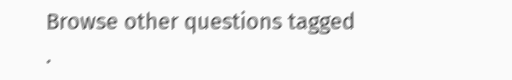Browse other questions tagged .